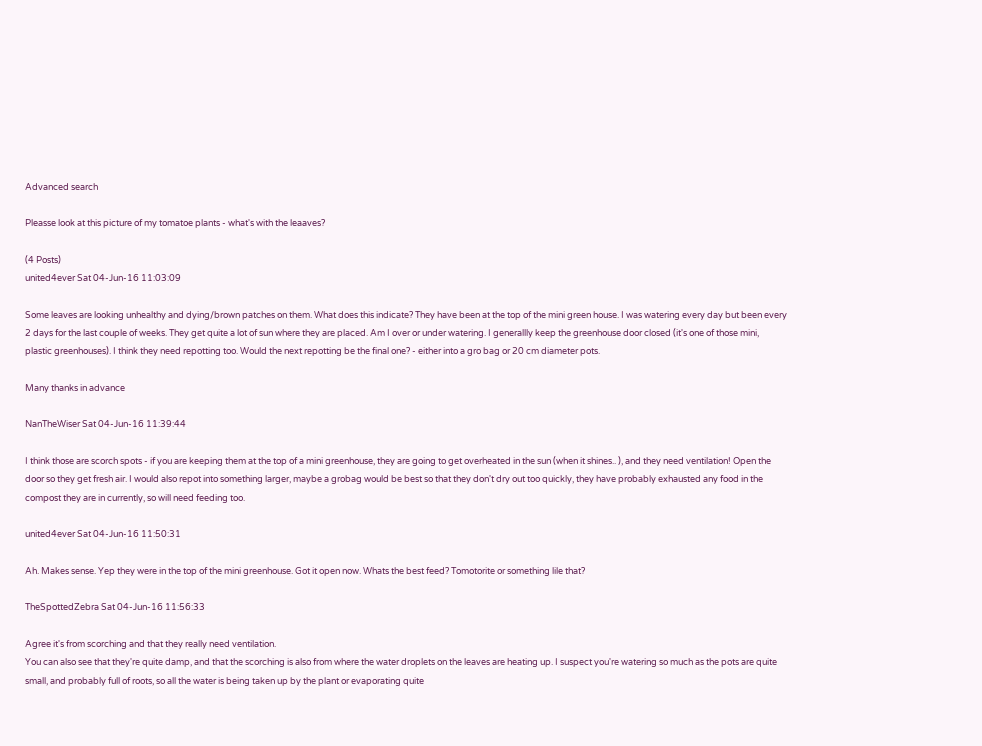Advanced search

Pleasse look at this picture of my tomatoe plants - what's with the leaaves?

(4 Posts)
united4ever Sat 04-Jun-16 11:03:09

Some leaves are looking unhealthy and dying/brown patches on them. What does this indicate? They have been at the top of the mini green house. I was watering every day but been every 2 days for the last couple of weeks. They get quite a lot of sun where they are placed. Am I over or under watering. I generallly keep the greenhouse door closed (it's one of those mini, plastic greenhouses). I think they need repotting too. Would the next repotting be the final one? - either into a gro bag or 20 cm diameter pots.

Many thanks in advance

NanTheWiser Sat 04-Jun-16 11:39:44

I think those are scorch spots - if you are keeping them at the top of a mini greenhouse, they are going to get overheated in the sun (when it shines.. ), and they need ventilation! Open the door so they get fresh air. I would also repot into something larger, maybe a grobag would be best so that they don't dry out too quickly, they have probably exhausted any food in the compost they are in currently, so will need feeding too.

united4ever Sat 04-Jun-16 11:50:31

Ah. Makes sense. Yep they were in the top of the mini greenhouse. Got it open now. Whats the best feed? Tomotorite or something lile that?

TheSpottedZebra Sat 04-Jun-16 11:56:33

Agree it's from scorching and that they really need ventilation.
You can also see that they're quite damp, and that the scorching is also from where the water droplets on the leaves are heating up. I suspect you're watering so much as the pots are quite small, and probably full of roots, so all the water is being taken up by the plant or evaporating quite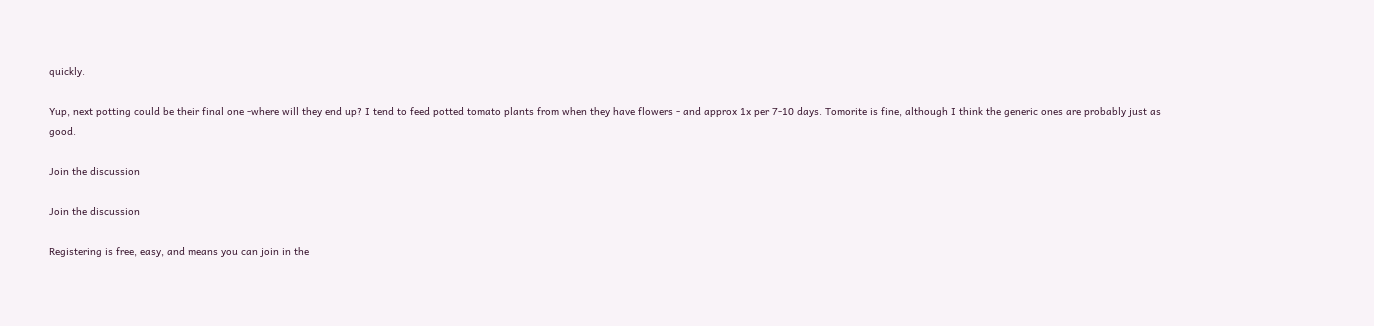quickly.

Yup, next potting could be their final one -where will they end up? I tend to feed potted tomato plants from when they have flowers - and approx 1x per 7-10 days. Tomorite is fine, although I think the generic ones are probably just as good.

Join the discussion

Join the discussion

Registering is free, easy, and means you can join in the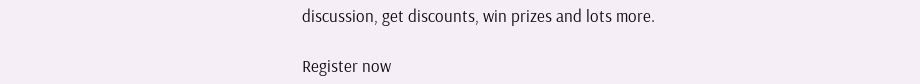discussion, get discounts, win prizes and lots more.

Register now